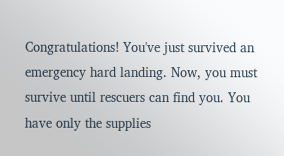Congratulations! You've just survived an emergency hard landing. Now, you must survive until rescuers can find you. You have only the supplies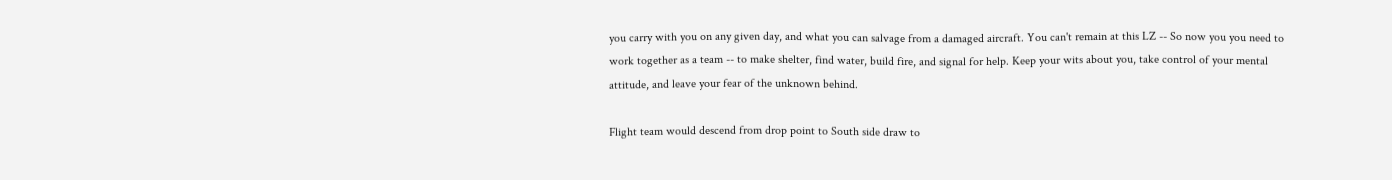you carry with you on any given day, and what you can salvage from a damaged aircraft. You can't remain at this LZ -- So now you you need to work together as a team -- to make shelter, find water, build fire, and signal for help. Keep your wits about you, take control of your mental attitude, and leave your fear of the unknown behind.

Flight team would descend from drop point to South side draw to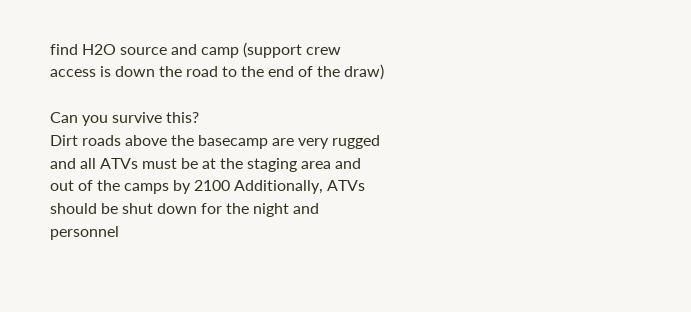find H2O source and camp (support crew access is down the road to the end of the draw)

Can you survive this?
Dirt roads above the basecamp are very rugged and all ATVs must be at the staging area and out of the camps by 2100 Additionally, ATVs should be shut down for the night and personnel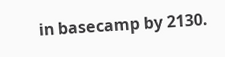in basecamp by 2130.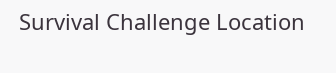Survival Challenge Location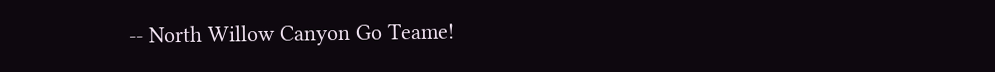-- North Willow Canyon Go Teame!